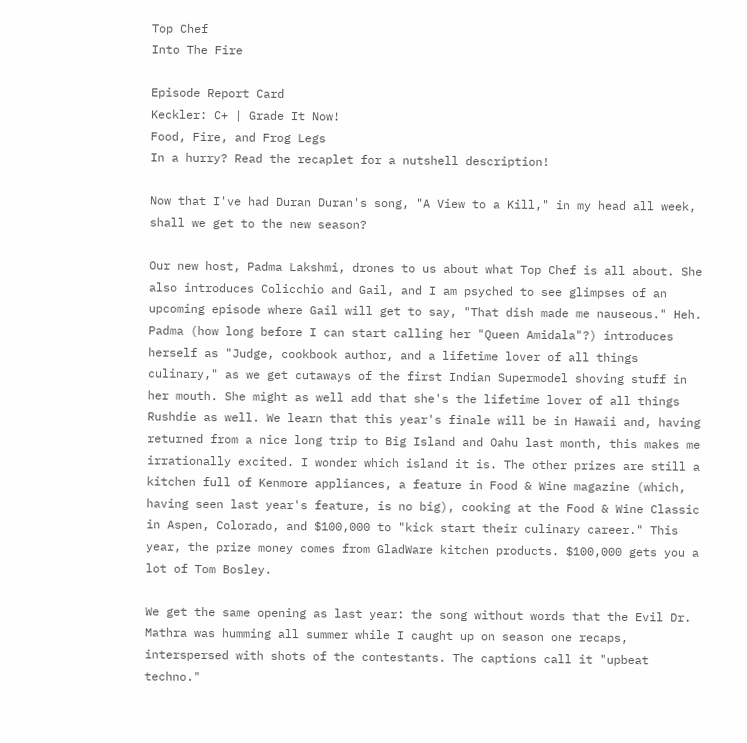Top Chef
Into The Fire

Episode Report Card
Keckler: C+ | Grade It Now!
Food, Fire, and Frog Legs
In a hurry? Read the recaplet for a nutshell description!

Now that I've had Duran Duran's song, "A View to a Kill," in my head all week, shall we get to the new season?

Our new host, Padma Lakshmi, drones to us about what Top Chef is all about. She also introduces Colicchio and Gail, and I am psyched to see glimpses of an upcoming episode where Gail will get to say, "That dish made me nauseous." Heh. Padma (how long before I can start calling her "Queen Amidala"?) introduces herself as "Judge, cookbook author, and a lifetime lover of all things culinary," as we get cutaways of the first Indian Supermodel shoving stuff in her mouth. She might as well add that she's the lifetime lover of all things Rushdie as well. We learn that this year's finale will be in Hawaii and, having returned from a nice long trip to Big Island and Oahu last month, this makes me irrationally excited. I wonder which island it is. The other prizes are still a kitchen full of Kenmore appliances, a feature in Food & Wine magazine (which, having seen last year's feature, is no big), cooking at the Food & Wine Classic in Aspen, Colorado, and $100,000 to "kick start their culinary career." This year, the prize money comes from GladWare kitchen products. $100,000 gets you a lot of Tom Bosley.

We get the same opening as last year: the song without words that the Evil Dr. Mathra was humming all summer while I caught up on season one recaps, interspersed with shots of the contestants. The captions call it "upbeat techno."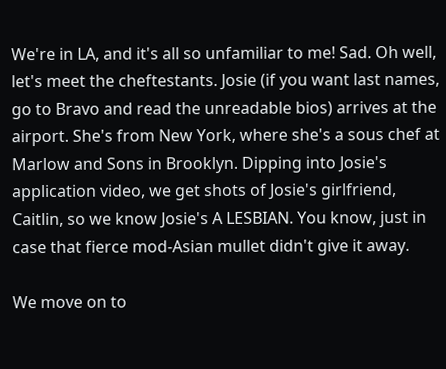We're in LA, and it's all so unfamiliar to me! Sad. Oh well, let's meet the cheftestants. Josie (if you want last names, go to Bravo and read the unreadable bios) arrives at the airport. She's from New York, where she's a sous chef at Marlow and Sons in Brooklyn. Dipping into Josie's application video, we get shots of Josie's girlfriend, Caitlin, so we know Josie's A LESBIAN. You know, just in case that fierce mod-Asian mullet didn't give it away.

We move on to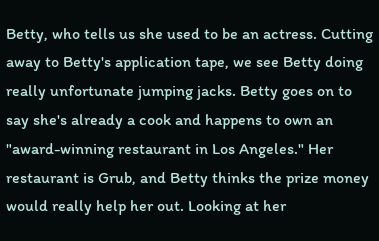Betty, who tells us she used to be an actress. Cutting away to Betty's application tape, we see Betty doing really unfortunate jumping jacks. Betty goes on to say she's already a cook and happens to own an "award-winning restaurant in Los Angeles." Her restaurant is Grub, and Betty thinks the prize money would really help her out. Looking at her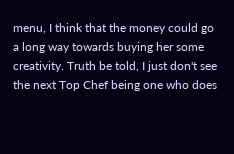menu, I think that the money could go a long way towards buying her some creativity. Truth be told, I just don't see the next Top Chef being one who does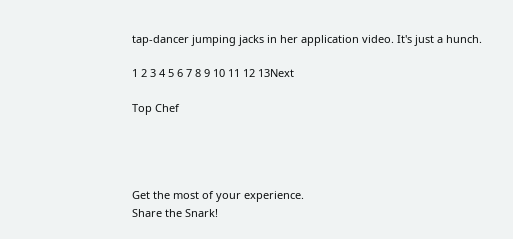tap-dancer jumping jacks in her application video. It's just a hunch.

1 2 3 4 5 6 7 8 9 10 11 12 13Next

Top Chef




Get the most of your experience.
Share the Snark!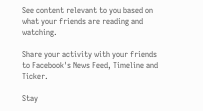See content relevant to you based on what your friends are reading and watching.

Share your activity with your friends to Facebook's News Feed, Timeline and Ticker.

Stay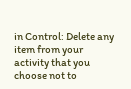in Control: Delete any item from your activity that you choose not to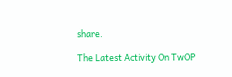share.

The Latest Activity On TwOP